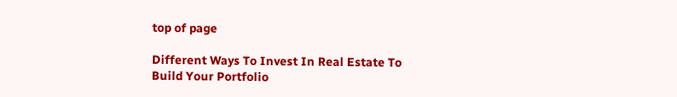top of page

Different Ways To Invest In Real Estate To Build Your Portfolio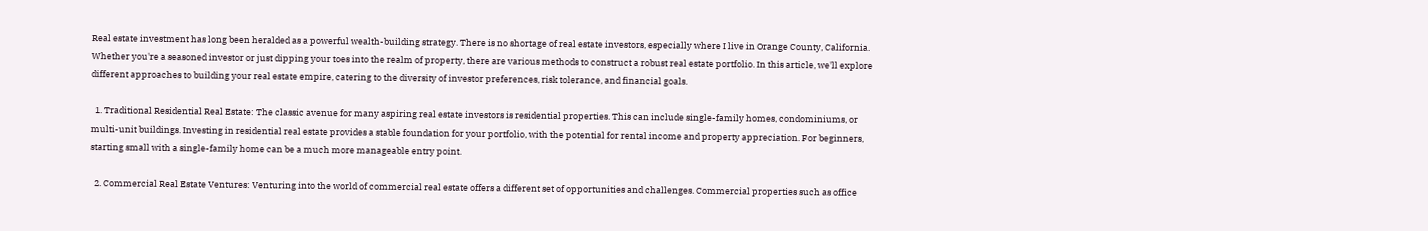Real estate investment has long been heralded as a powerful wealth-building strategy. There is no shortage of real estate investors, especially where I live in Orange County, California. Whether you're a seasoned investor or just dipping your toes into the realm of property, there are various methods to construct a robust real estate portfolio. In this article, we'll explore different approaches to building your real estate empire, catering to the diversity of investor preferences, risk tolerance, and financial goals.

  1. Traditional Residential Real Estate: The classic avenue for many aspiring real estate investors is residential properties. This can include single-family homes, condominiums, or multi-unit buildings. Investing in residential real estate provides a stable foundation for your portfolio, with the potential for rental income and property appreciation. For beginners, starting small with a single-family home can be a much more manageable entry point.

  2. Commercial Real Estate Ventures: Venturing into the world of commercial real estate offers a different set of opportunities and challenges. Commercial properties such as office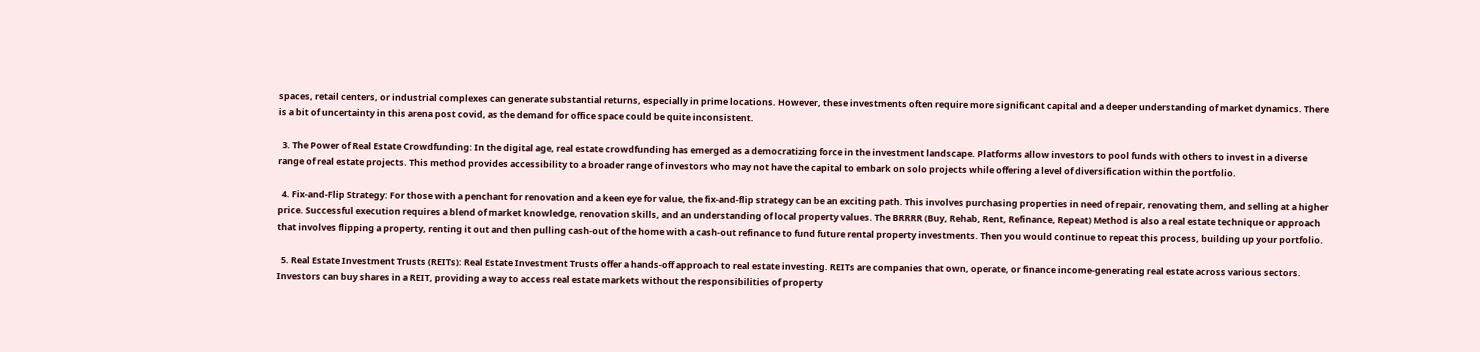spaces, retail centers, or industrial complexes can generate substantial returns, especially in prime locations. However, these investments often require more significant capital and a deeper understanding of market dynamics. There is a bit of uncertainty in this arena post covid, as the demand for office space could be quite inconsistent.

  3. The Power of Real Estate Crowdfunding: In the digital age, real estate crowdfunding has emerged as a democratizing force in the investment landscape. Platforms allow investors to pool funds with others to invest in a diverse range of real estate projects. This method provides accessibility to a broader range of investors who may not have the capital to embark on solo projects while offering a level of diversification within the portfolio.

  4. Fix-and-Flip Strategy: For those with a penchant for renovation and a keen eye for value, the fix-and-flip strategy can be an exciting path. This involves purchasing properties in need of repair, renovating them, and selling at a higher price. Successful execution requires a blend of market knowledge, renovation skills, and an understanding of local property values. The BRRRR (Buy, Rehab, Rent, Refinance, Repeat) Method is also a real estate technique or approach that involves flipping a property, renting it out and then pulling cash-out of the home with a cash-out refinance to fund future rental property investments. Then you would continue to repeat this process, building up your portfolio.

  5. Real Estate Investment Trusts (REITs): Real Estate Investment Trusts offer a hands-off approach to real estate investing. REITs are companies that own, operate, or finance income-generating real estate across various sectors. Investors can buy shares in a REIT, providing a way to access real estate markets without the responsibilities of property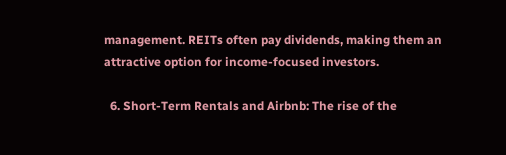management. REITs often pay dividends, making them an attractive option for income-focused investors.

  6. Short-Term Rentals and Airbnb: The rise of the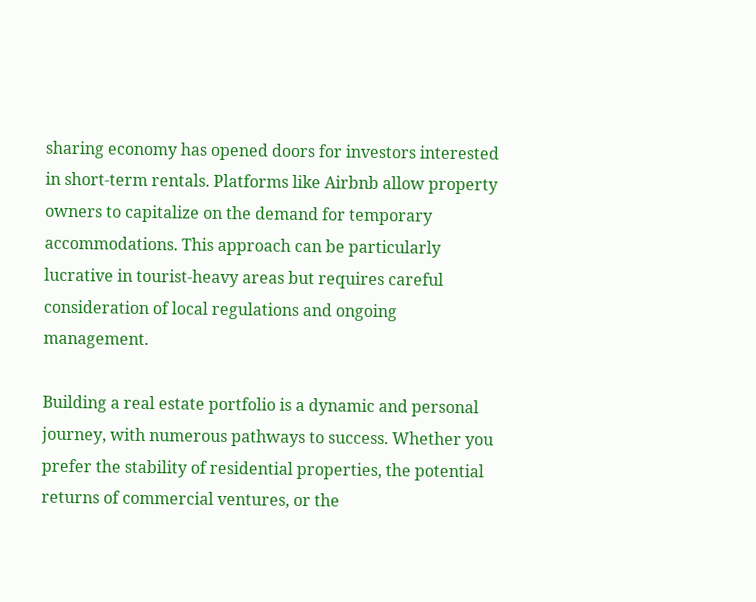sharing economy has opened doors for investors interested in short-term rentals. Platforms like Airbnb allow property owners to capitalize on the demand for temporary accommodations. This approach can be particularly lucrative in tourist-heavy areas but requires careful consideration of local regulations and ongoing management.

Building a real estate portfolio is a dynamic and personal journey, with numerous pathways to success. Whether you prefer the stability of residential properties, the potential returns of commercial ventures, or the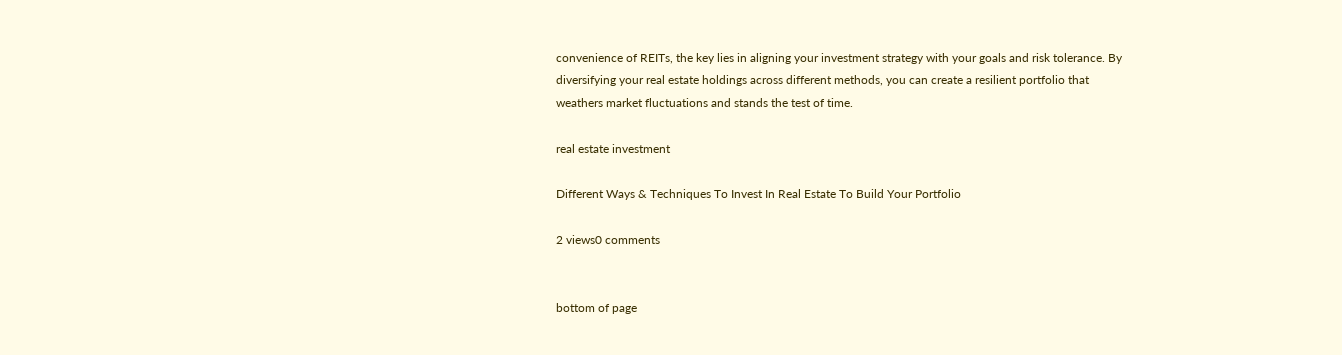convenience of REITs, the key lies in aligning your investment strategy with your goals and risk tolerance. By diversifying your real estate holdings across different methods, you can create a resilient portfolio that weathers market fluctuations and stands the test of time.

real estate investment

Different Ways & Techniques To Invest In Real Estate To Build Your Portfolio

2 views0 comments


bottom of page